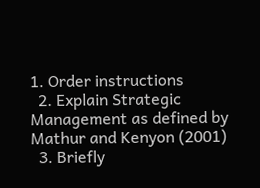1. Order instructions
  2. Explain Strategic Management as defined by Mathur and Kenyon (2001)
  3. Briefly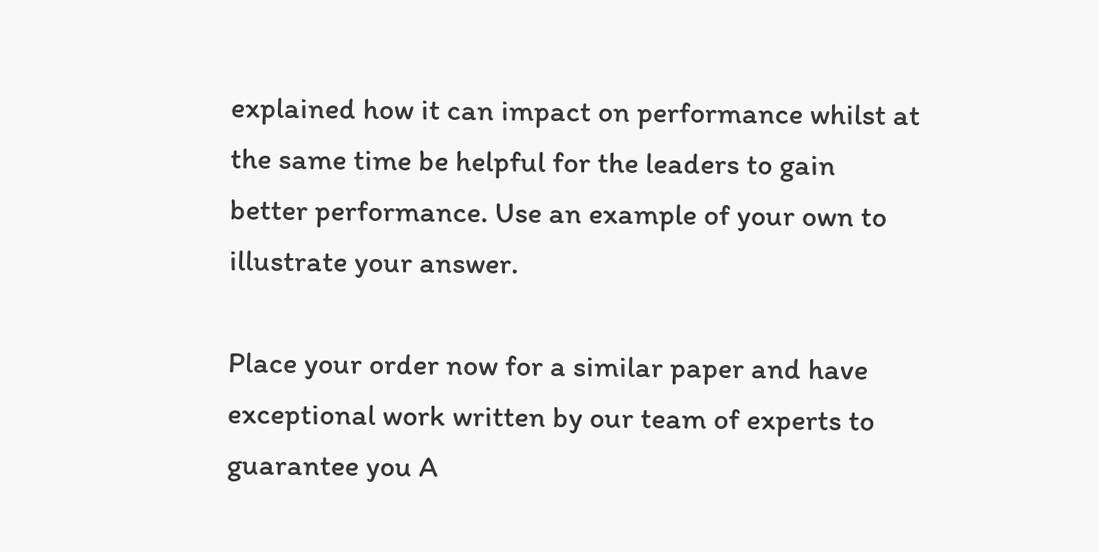explained how it can impact on performance whilst at the same time be helpful for the leaders to gain better performance. Use an example of your own to illustrate your answer.

Place your order now for a similar paper and have exceptional work written by our team of experts to guarantee you A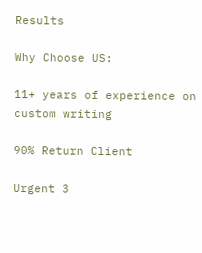Results

Why Choose US:

11+ years of experience on custom writing

90% Return Client

Urgent 3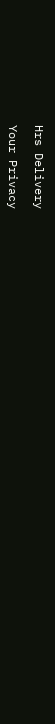Hrs Delivery

Your Privacy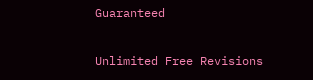Guaranteed

Unlimited Free Revisions